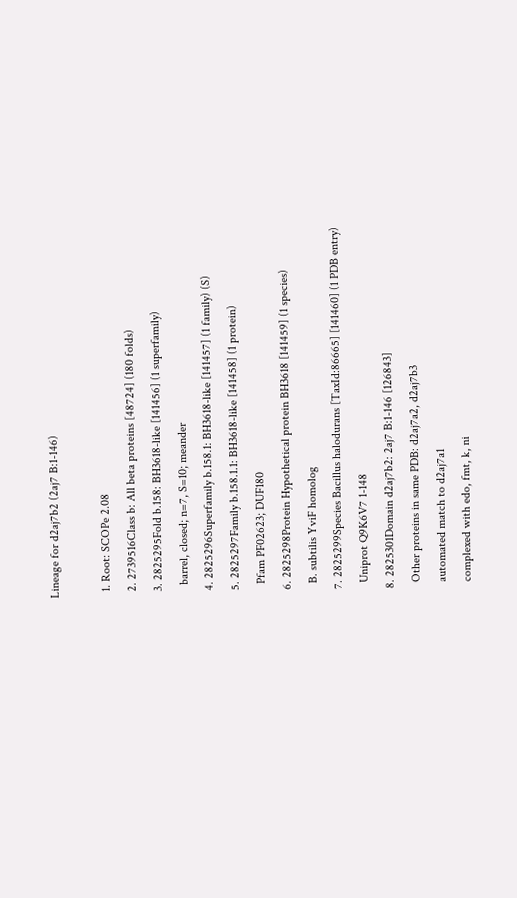Lineage for d2aj7b2 (2aj7 B:1-146)

  1. Root: SCOPe 2.08
  2. 2739516Class b: All beta proteins [48724] (180 folds)
  3. 2825295Fold b.158: BH3618-like [141456] (1 superfamily)
    barrel, closed; n=7, S=10; meander
  4. 2825296Superfamily b.158.1: BH3618-like [141457] (1 family) (S)
  5. 2825297Family b.158.1.1: BH3618-like [141458] (1 protein)
    Pfam PF02623; DUF180
  6. 2825298Protein Hypothetical protein BH3618 [141459] (1 species)
    B. subtilis YviF homolog
  7. 2825299Species Bacillus halodurans [TaxId:86665] [141460] (1 PDB entry)
    Uniprot Q9K6V7 1-148
  8. 2825301Domain d2aj7b2: 2aj7 B:1-146 [126843]
    Other proteins in same PDB: d2aj7a2, d2aj7b3
    automated match to d2aj7a1
    complexed with edo, fmt, k, ni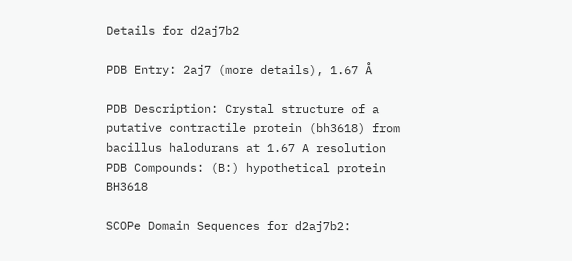Details for d2aj7b2

PDB Entry: 2aj7 (more details), 1.67 Å

PDB Description: Crystal structure of a putative contractile protein (bh3618) from bacillus halodurans at 1.67 A resolution
PDB Compounds: (B:) hypothetical protein BH3618

SCOPe Domain Sequences for d2aj7b2: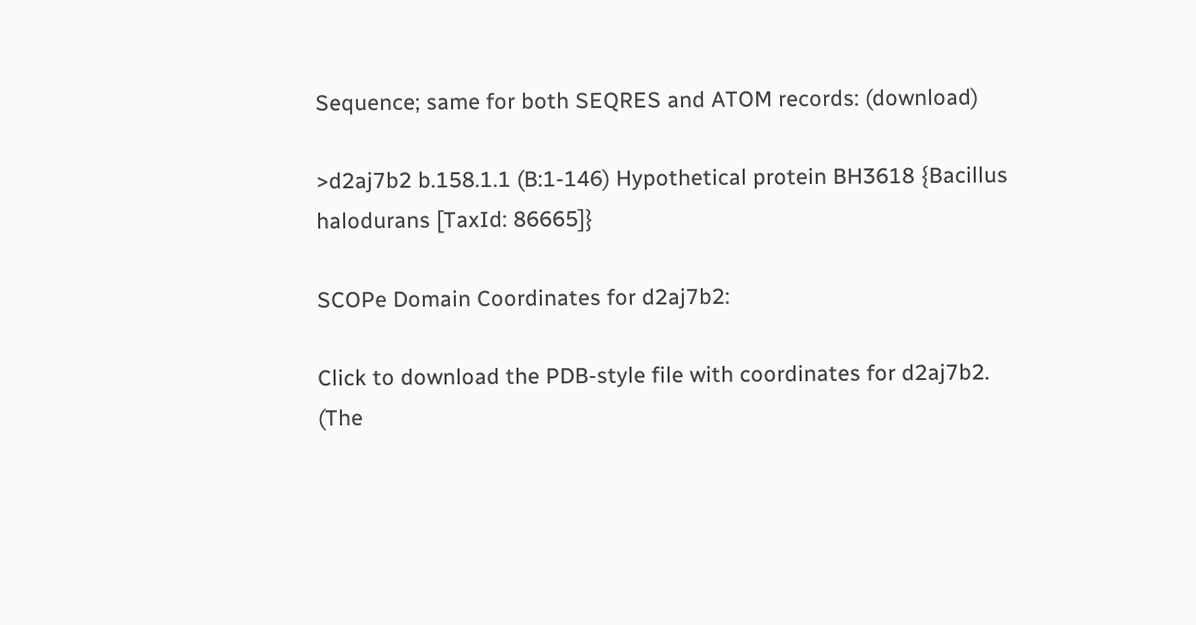Sequence; same for both SEQRES and ATOM records: (download)

>d2aj7b2 b.158.1.1 (B:1-146) Hypothetical protein BH3618 {Bacillus halodurans [TaxId: 86665]}

SCOPe Domain Coordinates for d2aj7b2:

Click to download the PDB-style file with coordinates for d2aj7b2.
(The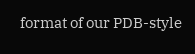format of our PDB-style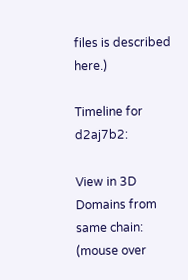files is described here.)

Timeline for d2aj7b2:

View in 3D
Domains from same chain:
(mouse over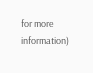for more information)